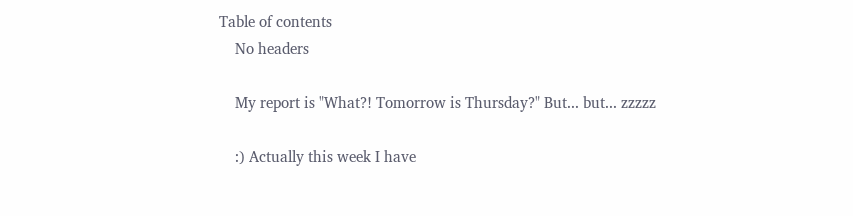Table of contents
    No headers

    My report is "What?! Tomorrow is Thursday?" But... but... zzzzz

    :) Actually this week I have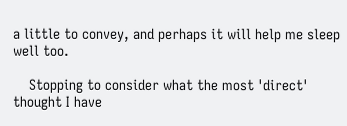a little to convey, and perhaps it will help me sleep well too.

    Stopping to consider what the most 'direct' thought I have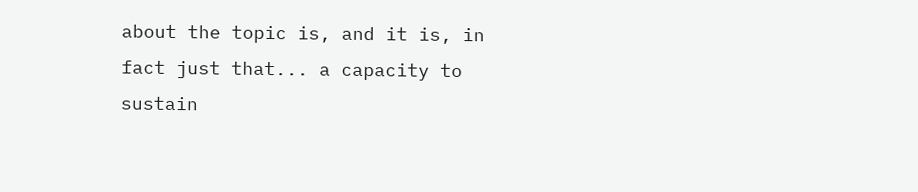about the topic is, and it is, in fact just that... a capacity to sustain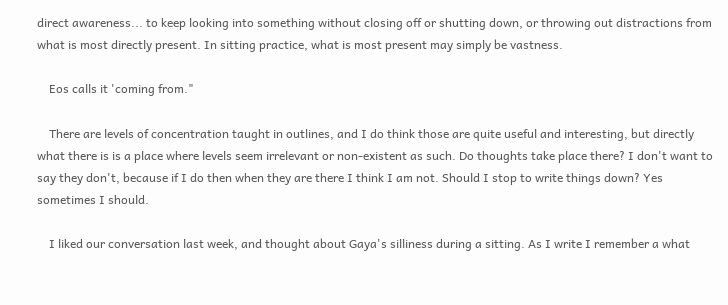direct awareness... to keep looking into something without closing off or shutting down, or throwing out distractions from what is most directly present. In sitting practice, what is most present may simply be vastness.

    Eos calls it 'coming from."

    There are levels of concentration taught in outlines, and I do think those are quite useful and interesting, but directly what there is is a place where levels seem irrelevant or non-existent as such. Do thoughts take place there? I don't want to say they don't, because if I do then when they are there I think I am not. Should I stop to write things down? Yes sometimes I should.

    I liked our conversation last week, and thought about Gaya's silliness during a sitting. As I write I remember a what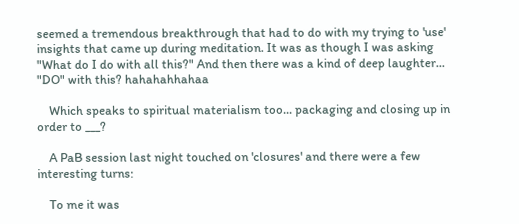seemed a tremendous breakthrough that had to do with my trying to 'use' insights that came up during meditation. It was as though I was asking "What do I do with all this?" And then there was a kind of deep laughter... "DO" with this? hahahahhahaa

    Which speaks to spiritual materialism too... packaging and closing up in order to ___?

    A PaB session last night touched on 'closures' and there were a few interesting turns:

    To me it was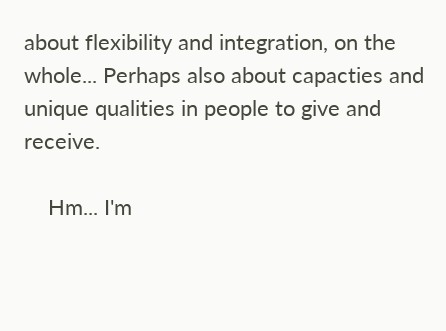about flexibility and integration, on the whole... Perhaps also about capacties and unique qualities in people to give and receive.

    Hm... I'm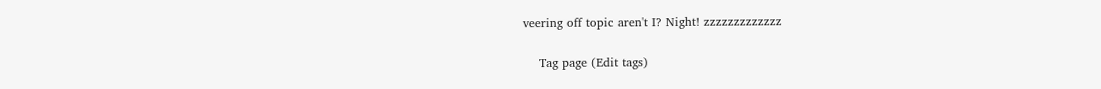veering off topic aren't I? Night! zzzzzzzzzzzzz

    Tag page (Edit tags)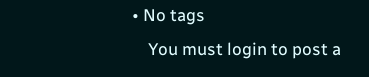• No tags
    You must login to post a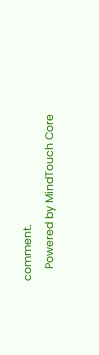comment.
    Powered by MindTouch Core